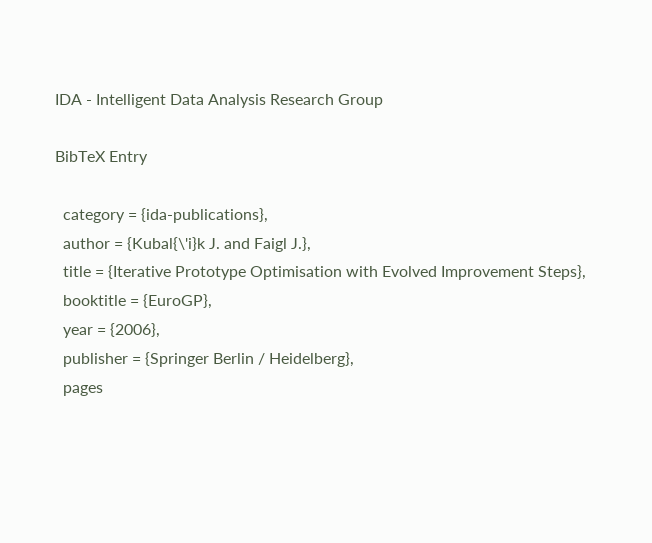IDA - Intelligent Data Analysis Research Group

BibTeX Entry

  category = {ida-publications},
  author = {Kubal{\'i}k J. and Faigl J.},
  title = {Iterative Prototype Optimisation with Evolved Improvement Steps},
  booktitle = {EuroGP},
  year = {2006},
  publisher = {Springer Berlin / Heidelberg},
  pages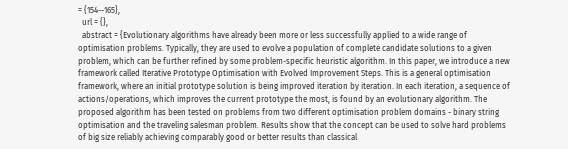= {154--165},
  url = {},
  abstract = {Evolutionary algorithms have already been more or less successfully applied to a wide range of optimisation problems. Typically, they are used to evolve a population of complete candidate solutions to a given problem, which can be further refined by some problem-specific heuristic algorithm. In this paper, we introduce a new framework called Iterative Prototype Optimisation with Evolved Improvement Steps. This is a general optimisation framework, where an initial prototype solution is being improved iteration by iteration. In each iteration, a sequence of actions/operations, which improves the current prototype the most, is found by an evolutionary algorithm. The proposed algorithm has been tested on problems from two different optimisation problem domains - binary string optimisation and the traveling salesman problem. Results show that the concept can be used to solve hard problems of big size reliably achieving comparably good or better results than classical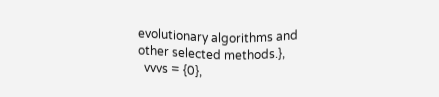evolutionary algorithms and other selected methods.},
  vvvs = {0},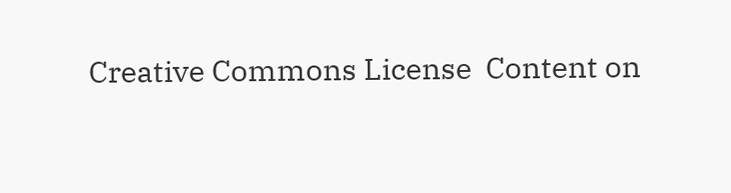Creative Commons License  Content on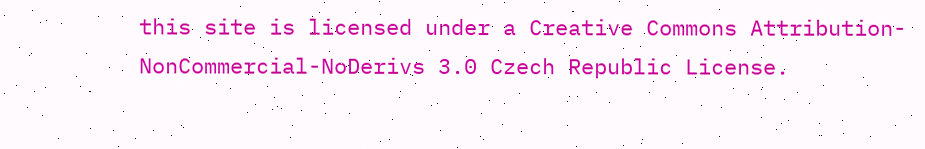this site is licensed under a Creative Commons Attribution-NonCommercial-NoDerivs 3.0 Czech Republic License.